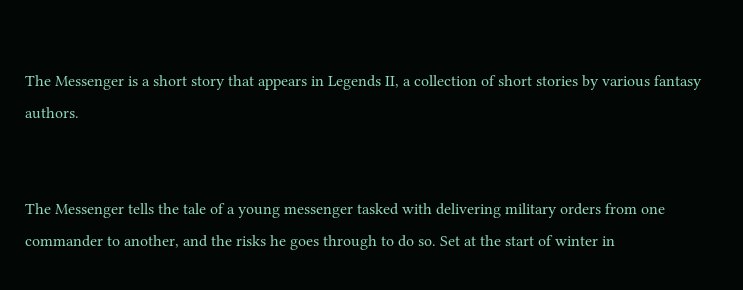The Messenger is a short story that appears in Legends II, a collection of short stories by various fantasy authors.


The Messenger tells the tale of a young messenger tasked with delivering military orders from one commander to another, and the risks he goes through to do so. Set at the start of winter in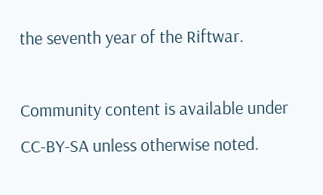the seventh year of the Riftwar.

Community content is available under CC-BY-SA unless otherwise noted.